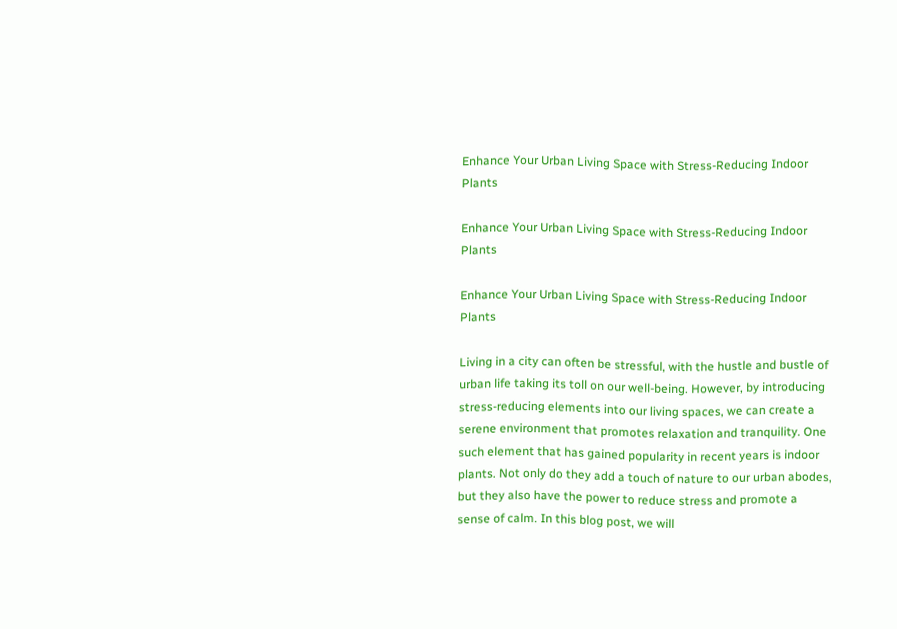Enhance Your Urban Living Space with Stress-Reducing Indoor Plants

Enhance Your Urban Living Space with Stress-Reducing Indoor Plants

Enhance Your Urban Living Space with Stress-Reducing Indoor Plants

Living in a city can often be stressful, with the hustle and bustle of urban life taking its toll on our well-being. However, by introducing stress-reducing elements into our living spaces, we can create a serene environment that promotes relaxation and tranquility. One such element that has gained popularity in recent years is indoor plants. Not only do they add a touch of nature to our urban abodes, but they also have the power to reduce stress and promote a sense of calm. In this blog post, we will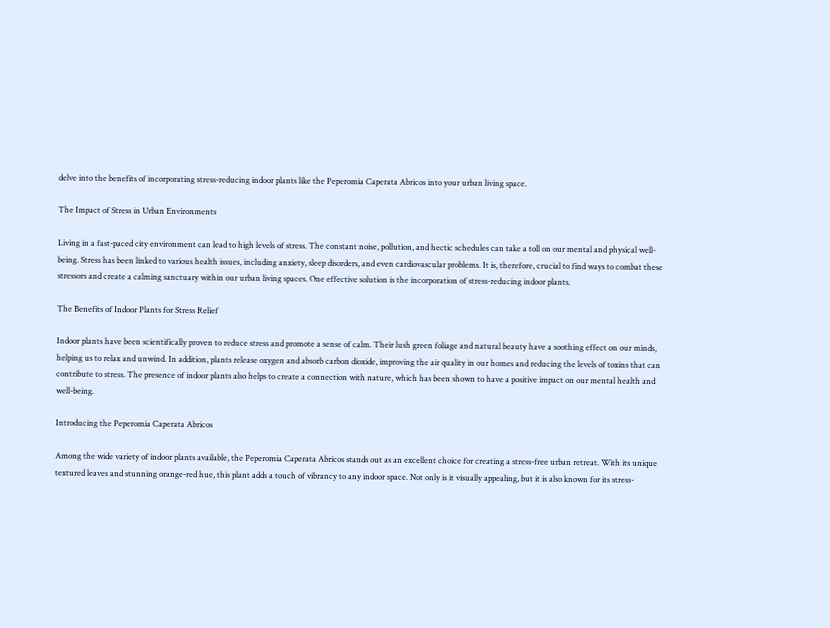delve into the benefits of incorporating stress-reducing indoor plants like the Peperomia Caperata Abricos into your urban living space.

The Impact of Stress in Urban Environments

Living in a fast-paced city environment can lead to high levels of stress. The constant noise, pollution, and hectic schedules can take a toll on our mental and physical well-being. Stress has been linked to various health issues, including anxiety, sleep disorders, and even cardiovascular problems. It is, therefore, crucial to find ways to combat these stressors and create a calming sanctuary within our urban living spaces. One effective solution is the incorporation of stress-reducing indoor plants.

The Benefits of Indoor Plants for Stress Relief

Indoor plants have been scientifically proven to reduce stress and promote a sense of calm. Their lush green foliage and natural beauty have a soothing effect on our minds, helping us to relax and unwind. In addition, plants release oxygen and absorb carbon dioxide, improving the air quality in our homes and reducing the levels of toxins that can contribute to stress. The presence of indoor plants also helps to create a connection with nature, which has been shown to have a positive impact on our mental health and well-being.

Introducing the Peperomia Caperata Abricos

Among the wide variety of indoor plants available, the Peperomia Caperata Abricos stands out as an excellent choice for creating a stress-free urban retreat. With its unique textured leaves and stunning orange-red hue, this plant adds a touch of vibrancy to any indoor space. Not only is it visually appealing, but it is also known for its stress-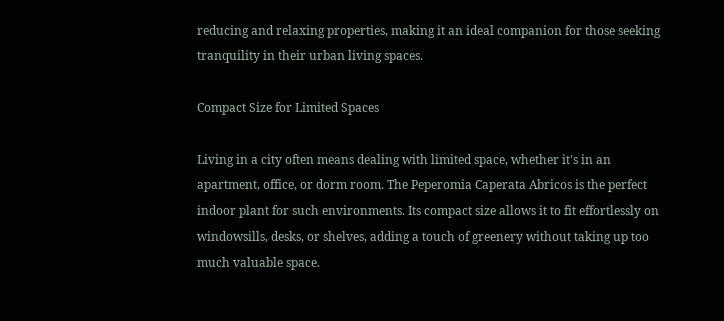reducing and relaxing properties, making it an ideal companion for those seeking tranquility in their urban living spaces.

Compact Size for Limited Spaces

Living in a city often means dealing with limited space, whether it's in an apartment, office, or dorm room. The Peperomia Caperata Abricos is the perfect indoor plant for such environments. Its compact size allows it to fit effortlessly on windowsills, desks, or shelves, adding a touch of greenery without taking up too much valuable space.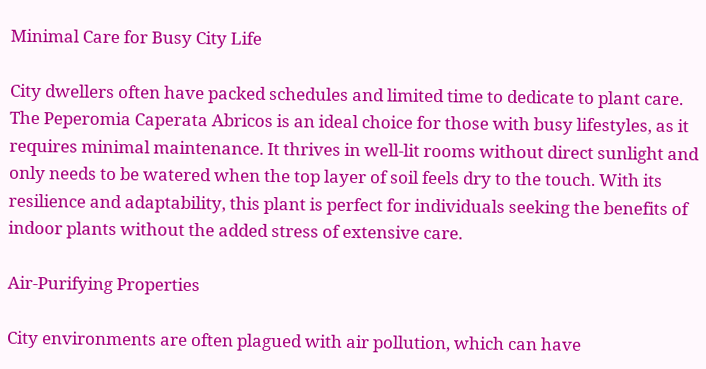Minimal Care for Busy City Life

City dwellers often have packed schedules and limited time to dedicate to plant care. The Peperomia Caperata Abricos is an ideal choice for those with busy lifestyles, as it requires minimal maintenance. It thrives in well-lit rooms without direct sunlight and only needs to be watered when the top layer of soil feels dry to the touch. With its resilience and adaptability, this plant is perfect for individuals seeking the benefits of indoor plants without the added stress of extensive care.

Air-Purifying Properties

City environments are often plagued with air pollution, which can have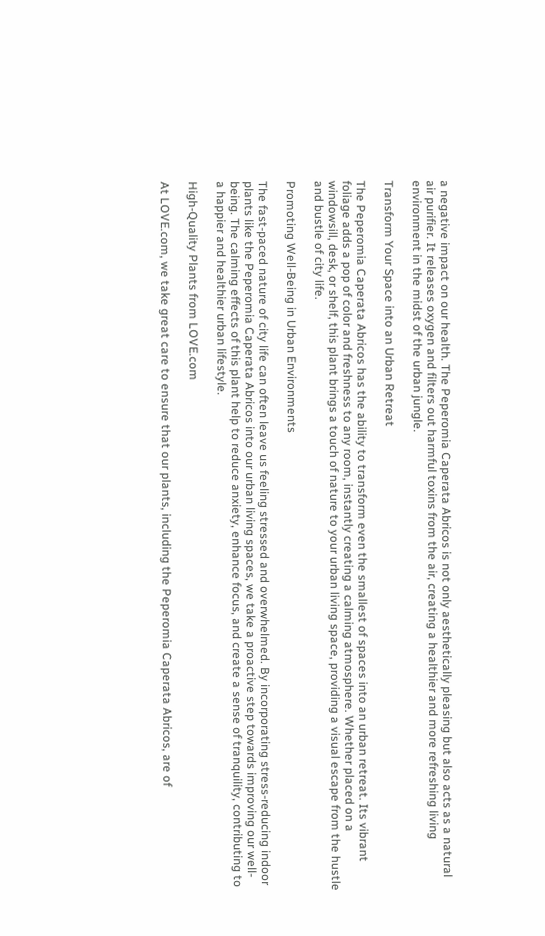a negative impact on our health. The Peperomia Caperata Abricos is not only aesthetically pleasing but also acts as a natural air purifier. It releases oxygen and filters out harmful toxins from the air, creating a healthier and more refreshing living environment in the midst of the urban jungle.

Transform Your Space into an Urban Retreat

The Peperomia Caperata Abricos has the ability to transform even the smallest of spaces into an urban retreat. Its vibrant foliage adds a pop of color and freshness to any room, instantly creating a calming atmosphere. Whether placed on a windowsill, desk, or shelf, this plant brings a touch of nature to your urban living space, providing a visual escape from the hustle and bustle of city life.

Promoting Well-Being in Urban Environments

The fast-paced nature of city life can often leave us feeling stressed and overwhelmed. By incorporating stress-reducing indoor plants like the Peperomia Caperata Abricos into our urban living spaces, we take a proactive step towards improving our well-being. The calming effects of this plant help to reduce anxiety, enhance focus, and create a sense of tranquility, contributing to a happier and healthier urban lifestyle.

High-Quality Plants from LOVE.com

At LOVE.com, we take great care to ensure that our plants, including the Peperomia Caperata Abricos, are of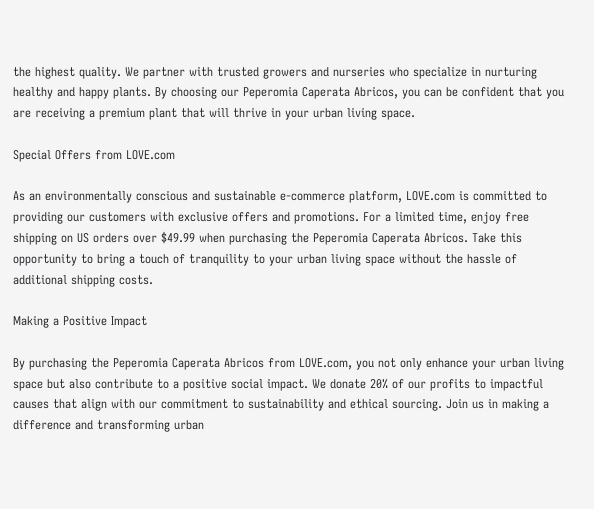the highest quality. We partner with trusted growers and nurseries who specialize in nurturing healthy and happy plants. By choosing our Peperomia Caperata Abricos, you can be confident that you are receiving a premium plant that will thrive in your urban living space.

Special Offers from LOVE.com

As an environmentally conscious and sustainable e-commerce platform, LOVE.com is committed to providing our customers with exclusive offers and promotions. For a limited time, enjoy free shipping on US orders over $49.99 when purchasing the Peperomia Caperata Abricos. Take this opportunity to bring a touch of tranquility to your urban living space without the hassle of additional shipping costs.

Making a Positive Impact

By purchasing the Peperomia Caperata Abricos from LOVE.com, you not only enhance your urban living space but also contribute to a positive social impact. We donate 20% of our profits to impactful causes that align with our commitment to sustainability and ethical sourcing. Join us in making a difference and transforming urban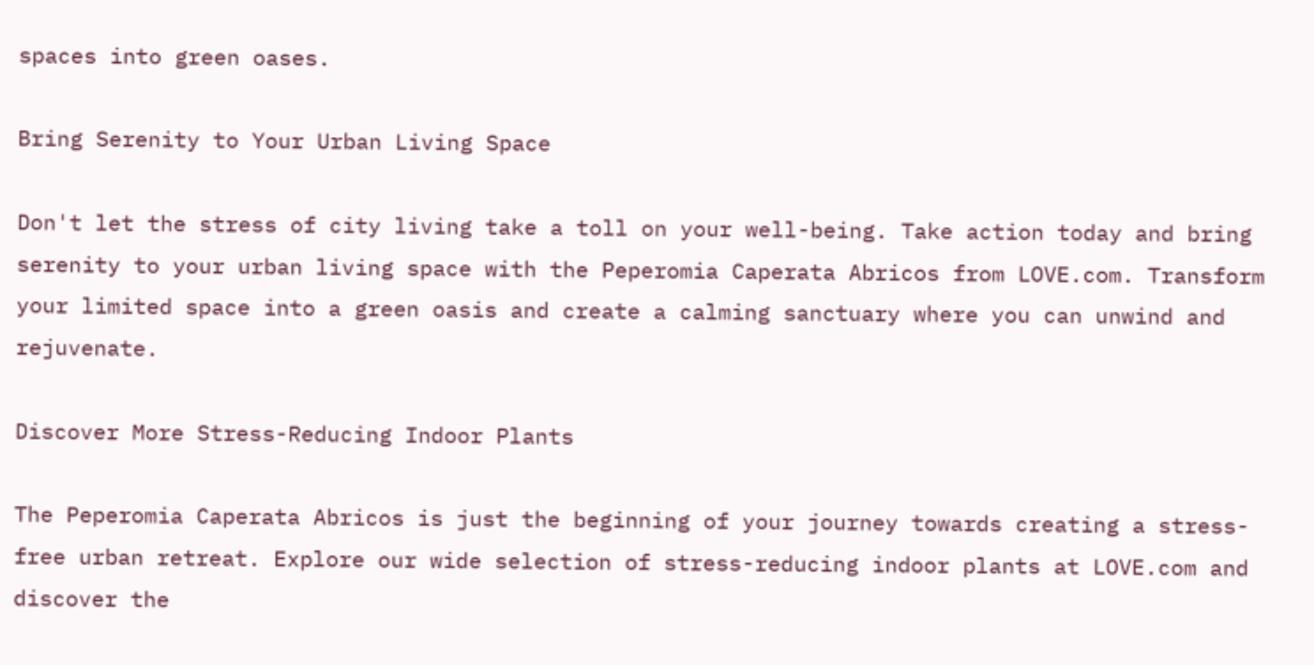spaces into green oases.

Bring Serenity to Your Urban Living Space

Don't let the stress of city living take a toll on your well-being. Take action today and bring serenity to your urban living space with the Peperomia Caperata Abricos from LOVE.com. Transform your limited space into a green oasis and create a calming sanctuary where you can unwind and rejuvenate.

Discover More Stress-Reducing Indoor Plants

The Peperomia Caperata Abricos is just the beginning of your journey towards creating a stress-free urban retreat. Explore our wide selection of stress-reducing indoor plants at LOVE.com and discover the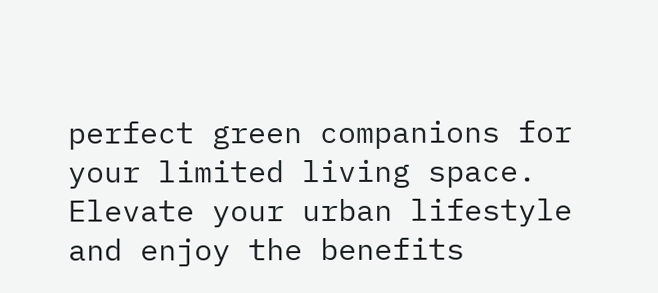perfect green companions for your limited living space. Elevate your urban lifestyle and enjoy the benefits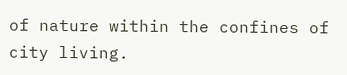of nature within the confines of city living.